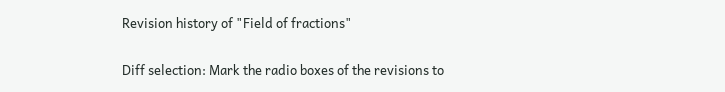Revision history of "Field of fractions"

Diff selection: Mark the radio boxes of the revisions to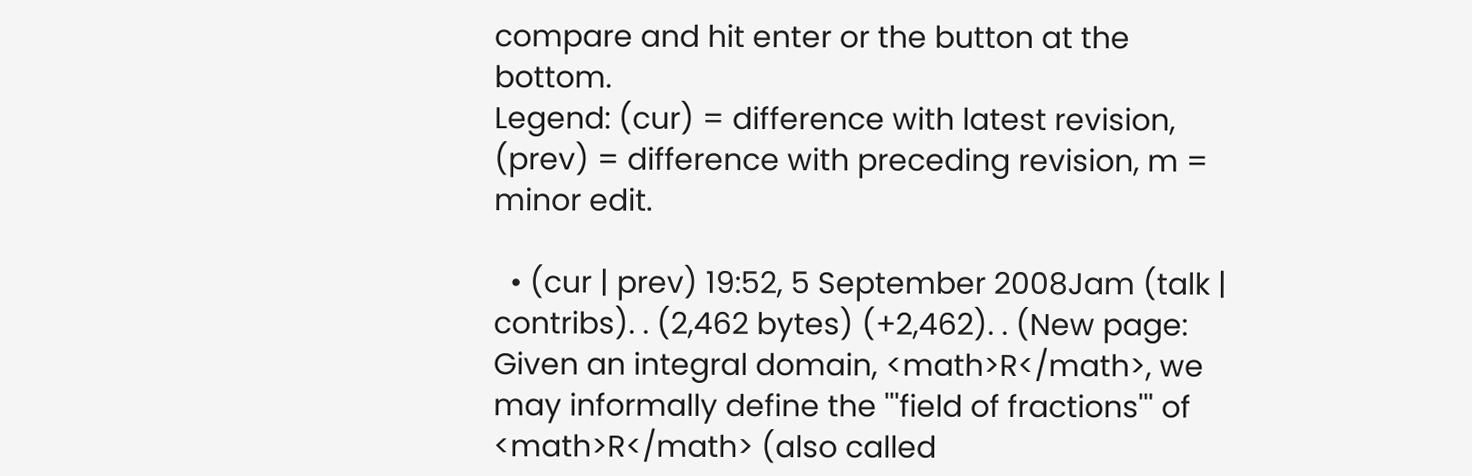compare and hit enter or the button at the bottom.
Legend: (cur) = difference with latest revision, (prev) = difference with preceding revision, m = minor edit.

  • (cur | prev) 19:52, 5 September 2008Jam (talk | contribs). . (2,462 bytes) (+2,462). . (New page: Given an integral domain, <math>R</math>, we may informally define the '''field of fractions''' of <math>R</math> (also called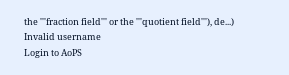the '''fraction field''' or the '''quotient field'''), de...)
Invalid username
Login to AoPS